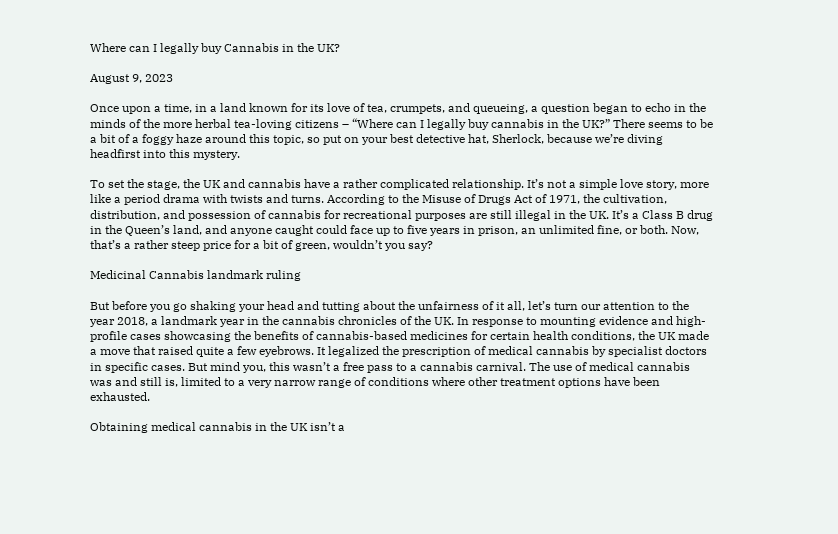Where can I legally buy Cannabis in the UK?

August 9, 2023

Once upon a time, in a land known for its love of tea, crumpets, and queueing, a question began to echo in the minds of the more herbal tea-loving citizens – “Where can I legally buy cannabis in the UK?” There seems to be a bit of a foggy haze around this topic, so put on your best detective hat, Sherlock, because we’re diving headfirst into this mystery.

To set the stage, the UK and cannabis have a rather complicated relationship. It’s not a simple love story, more like a period drama with twists and turns. According to the Misuse of Drugs Act of 1971, the cultivation, distribution, and possession of cannabis for recreational purposes are still illegal in the UK. It’s a Class B drug in the Queen’s land, and anyone caught could face up to five years in prison, an unlimited fine, or both. Now, that’s a rather steep price for a bit of green, wouldn’t you say?

Medicinal Cannabis landmark ruling

But before you go shaking your head and tutting about the unfairness of it all, let’s turn our attention to the year 2018, a landmark year in the cannabis chronicles of the UK. In response to mounting evidence and high-profile cases showcasing the benefits of cannabis-based medicines for certain health conditions, the UK made a move that raised quite a few eyebrows. It legalized the prescription of medical cannabis by specialist doctors in specific cases. But mind you, this wasn’t a free pass to a cannabis carnival. The use of medical cannabis was and still is, limited to a very narrow range of conditions where other treatment options have been exhausted.

Obtaining medical cannabis in the UK isn’t a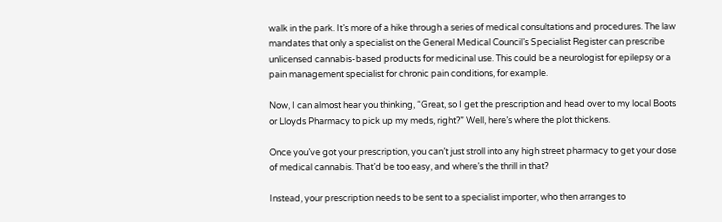walk in the park. It’s more of a hike through a series of medical consultations and procedures. The law mandates that only a specialist on the General Medical Council’s Specialist Register can prescribe unlicensed cannabis-based products for medicinal use. This could be a neurologist for epilepsy or a pain management specialist for chronic pain conditions, for example.

Now, I can almost hear you thinking, “Great, so I get the prescription and head over to my local Boots or Lloyds Pharmacy to pick up my meds, right?” Well, here’s where the plot thickens.

Once you’ve got your prescription, you can’t just stroll into any high street pharmacy to get your dose of medical cannabis. That’d be too easy, and where’s the thrill in that?

Instead, your prescription needs to be sent to a specialist importer, who then arranges to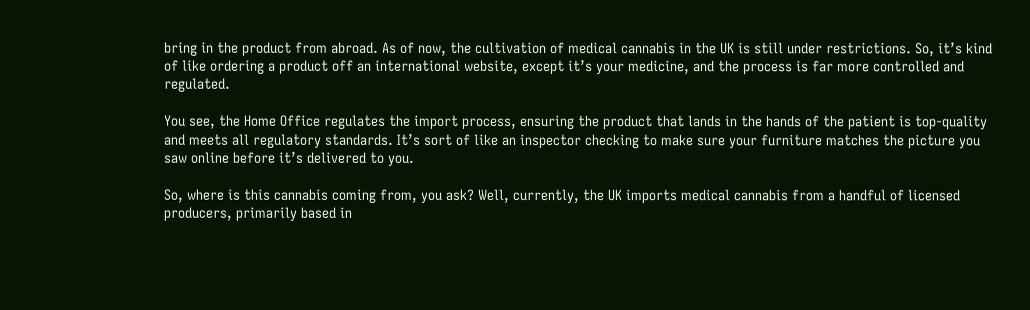bring in the product from abroad. As of now, the cultivation of medical cannabis in the UK is still under restrictions. So, it’s kind of like ordering a product off an international website, except it’s your medicine, and the process is far more controlled and regulated.

You see, the Home Office regulates the import process, ensuring the product that lands in the hands of the patient is top-quality and meets all regulatory standards. It’s sort of like an inspector checking to make sure your furniture matches the picture you saw online before it’s delivered to you.

So, where is this cannabis coming from, you ask? Well, currently, the UK imports medical cannabis from a handful of licensed producers, primarily based in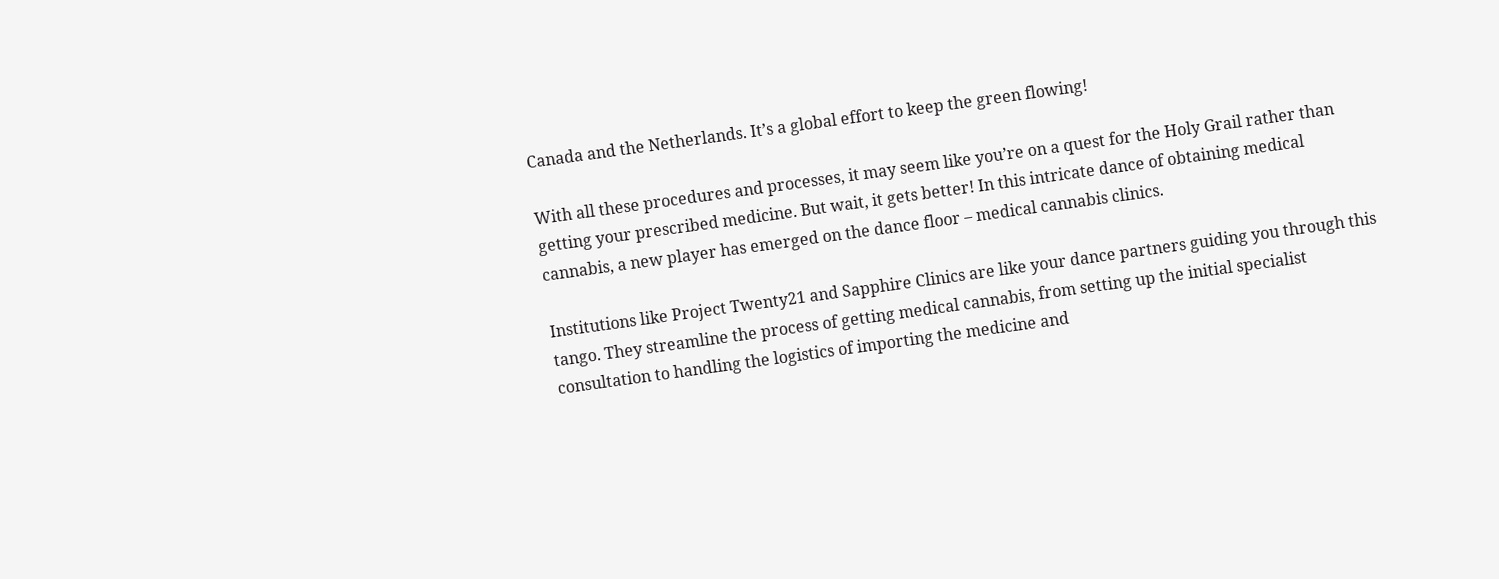Canada and the Netherlands. It’s a global effort to keep the green flowing!

With all these procedures and processes, it may seem like you’re on a quest for the Holy Grail rather than getting your prescribed medicine. But wait, it gets better! In this intricate dance of obtaining medical cannabis, a new player has emerged on the dance floor – medical cannabis clinics.

Institutions like Project Twenty21 and Sapphire Clinics are like your dance partners guiding you through this tango. They streamline the process of getting medical cannabis, from setting up the initial specialist consultation to handling the logistics of importing the medicine and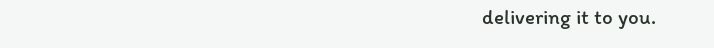delivering it to you.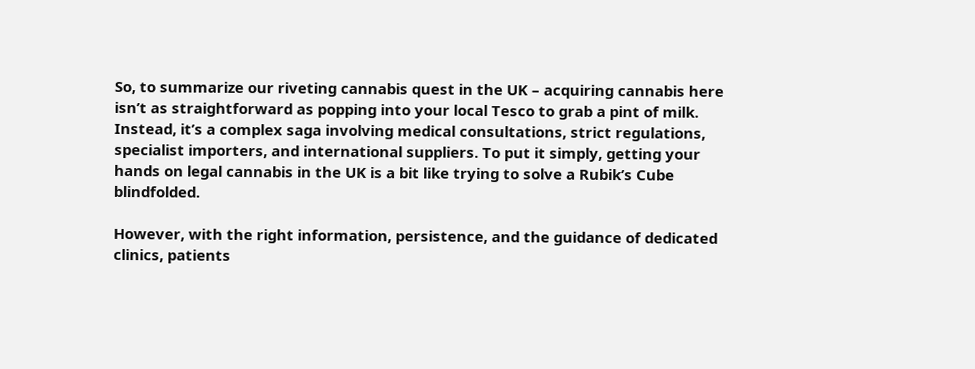So, to summarize our riveting cannabis quest in the UK – acquiring cannabis here isn’t as straightforward as popping into your local Tesco to grab a pint of milk. Instead, it’s a complex saga involving medical consultations, strict regulations, specialist importers, and international suppliers. To put it simply, getting your hands on legal cannabis in the UK is a bit like trying to solve a Rubik’s Cube blindfolded.

However, with the right information, persistence, and the guidance of dedicated clinics, patients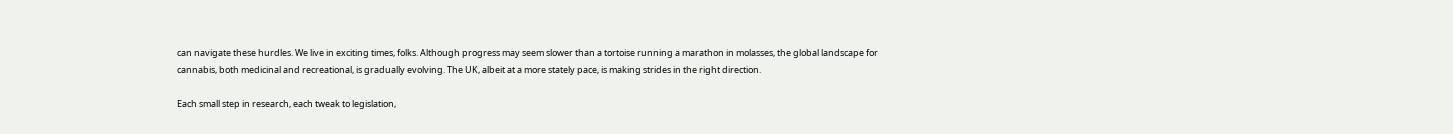can navigate these hurdles. We live in exciting times, folks. Although progress may seem slower than a tortoise running a marathon in molasses, the global landscape for cannabis, both medicinal and recreational, is gradually evolving. The UK, albeit at a more stately pace, is making strides in the right direction.

Each small step in research, each tweak to legislation,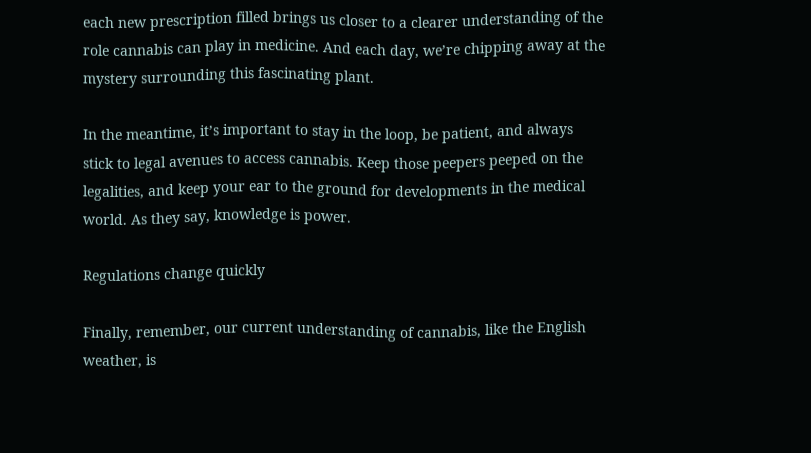each new prescription filled brings us closer to a clearer understanding of the role cannabis can play in medicine. And each day, we’re chipping away at the mystery surrounding this fascinating plant.

In the meantime, it’s important to stay in the loop, be patient, and always stick to legal avenues to access cannabis. Keep those peepers peeped on the legalities, and keep your ear to the ground for developments in the medical world. As they say, knowledge is power.

Regulations change quickly

Finally, remember, our current understanding of cannabis, like the English weather, is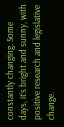constantly changing. Some days, it’s bright and sunny, with positive research and legislative change.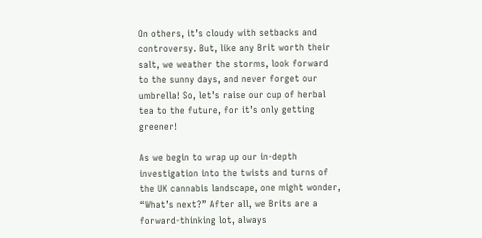On others, it’s cloudy with setbacks and controversy. But, like any Brit worth their salt, we weather the storms, look forward to the sunny days, and never forget our umbrella! So, let’s raise our cup of herbal tea to the future, for it’s only getting greener!

As we begin to wrap up our in-depth investigation into the twists and turns of the UK cannabis landscape, one might wonder, “What’s next?” After all, we Brits are a forward-thinking lot, always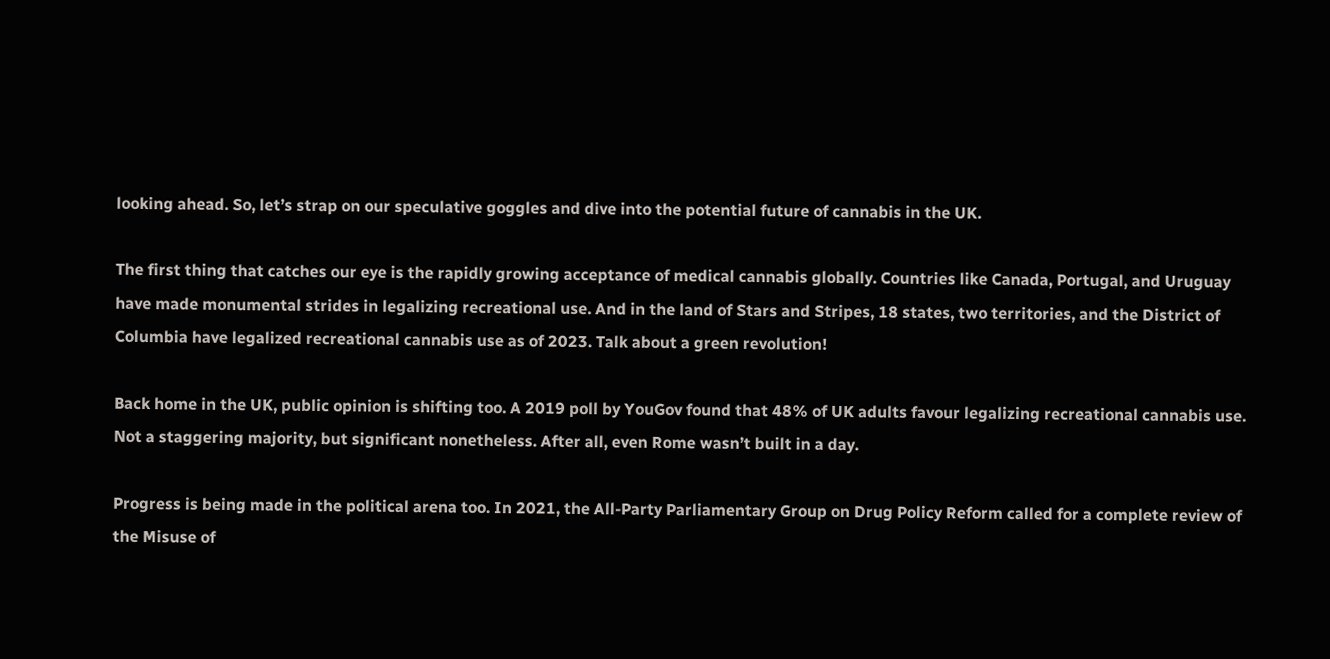looking ahead. So, let’s strap on our speculative goggles and dive into the potential future of cannabis in the UK.

The first thing that catches our eye is the rapidly growing acceptance of medical cannabis globally. Countries like Canada, Portugal, and Uruguay have made monumental strides in legalizing recreational use. And in the land of Stars and Stripes, 18 states, two territories, and the District of Columbia have legalized recreational cannabis use as of 2023. Talk about a green revolution!

Back home in the UK, public opinion is shifting too. A 2019 poll by YouGov found that 48% of UK adults favour legalizing recreational cannabis use. Not a staggering majority, but significant nonetheless. After all, even Rome wasn’t built in a day.

Progress is being made in the political arena too. In 2021, the All-Party Parliamentary Group on Drug Policy Reform called for a complete review of the Misuse of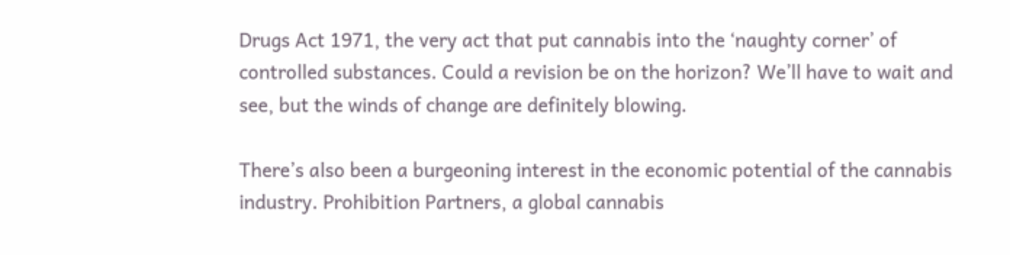Drugs Act 1971, the very act that put cannabis into the ‘naughty corner’ of controlled substances. Could a revision be on the horizon? We’ll have to wait and see, but the winds of change are definitely blowing.

There’s also been a burgeoning interest in the economic potential of the cannabis industry. Prohibition Partners, a global cannabis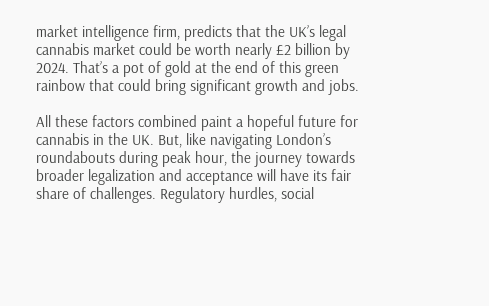market intelligence firm, predicts that the UK’s legal cannabis market could be worth nearly £2 billion by 2024. That’s a pot of gold at the end of this green rainbow that could bring significant growth and jobs.

All these factors combined paint a hopeful future for cannabis in the UK. But, like navigating London’s roundabouts during peak hour, the journey towards broader legalization and acceptance will have its fair share of challenges. Regulatory hurdles, social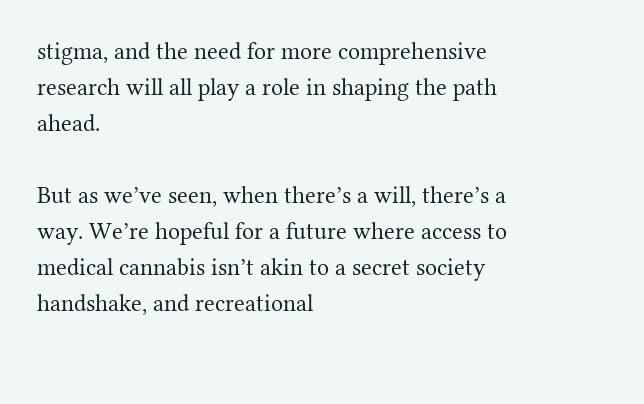stigma, and the need for more comprehensive research will all play a role in shaping the path ahead.

But as we’ve seen, when there’s a will, there’s a way. We’re hopeful for a future where access to medical cannabis isn’t akin to a secret society handshake, and recreational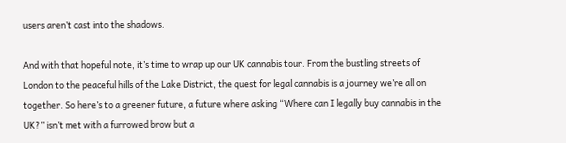users aren’t cast into the shadows.

And with that hopeful note, it’s time to wrap up our UK cannabis tour. From the bustling streets of London to the peaceful hills of the Lake District, the quest for legal cannabis is a journey we’re all on together. So here’s to a greener future, a future where asking “Where can I legally buy cannabis in the UK?” isn’t met with a furrowed brow but a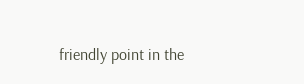friendly point in the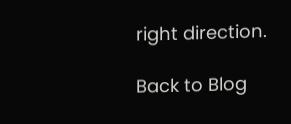right direction.

Back to Blog